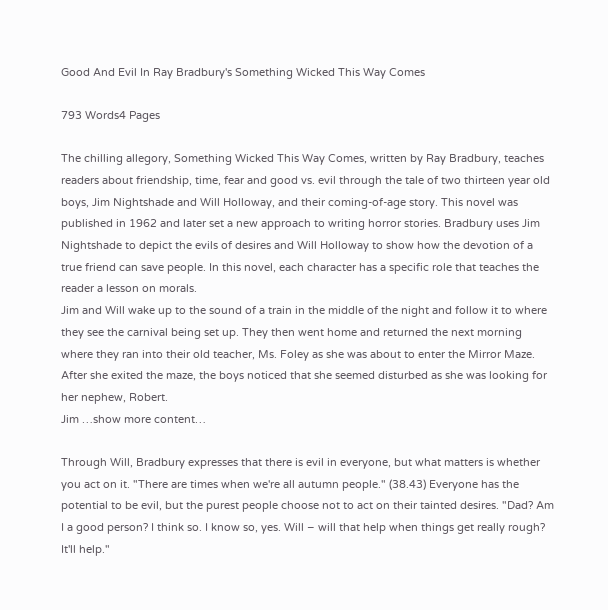Good And Evil In Ray Bradbury's Something Wicked This Way Comes

793 Words4 Pages

The chilling allegory, Something Wicked This Way Comes, written by Ray Bradbury, teaches readers about friendship, time, fear and good vs. evil through the tale of two thirteen year old boys, Jim Nightshade and Will Holloway, and their coming-of-age story. This novel was published in 1962 and later set a new approach to writing horror stories. Bradbury uses Jim Nightshade to depict the evils of desires and Will Holloway to show how the devotion of a true friend can save people. In this novel, each character has a specific role that teaches the reader a lesson on morals.
Jim and Will wake up to the sound of a train in the middle of the night and follow it to where they see the carnival being set up. They then went home and returned the next morning where they ran into their old teacher, Ms. Foley as she was about to enter the Mirror Maze. After she exited the maze, the boys noticed that she seemed disturbed as she was looking for her nephew, Robert.
Jim …show more content…

Through Will, Bradbury expresses that there is evil in everyone, but what matters is whether you act on it. "There are times when we're all autumn people." (38.43) Everyone has the potential to be evil, but the purest people choose not to act on their tainted desires. "Dad? Am I a good person? I think so. I know so, yes. Will – will that help when things get really rough? It'll help."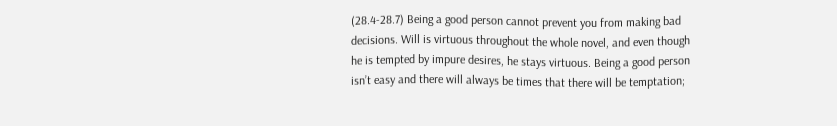(28.4-28.7) Being a good person cannot prevent you from making bad decisions. Will is virtuous throughout the whole novel, and even though he is tempted by impure desires, he stays virtuous. Being a good person isn’t easy and there will always be times that there will be temptation;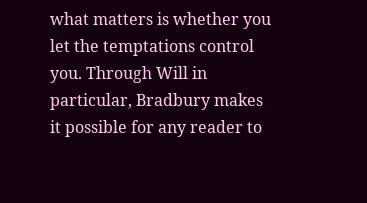what matters is whether you let the temptations control you. Through Will in particular, Bradbury makes it possible for any reader to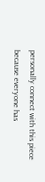personally connect with this piece because everyone has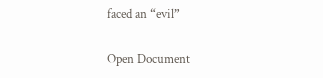faced an “evil”

Open Document